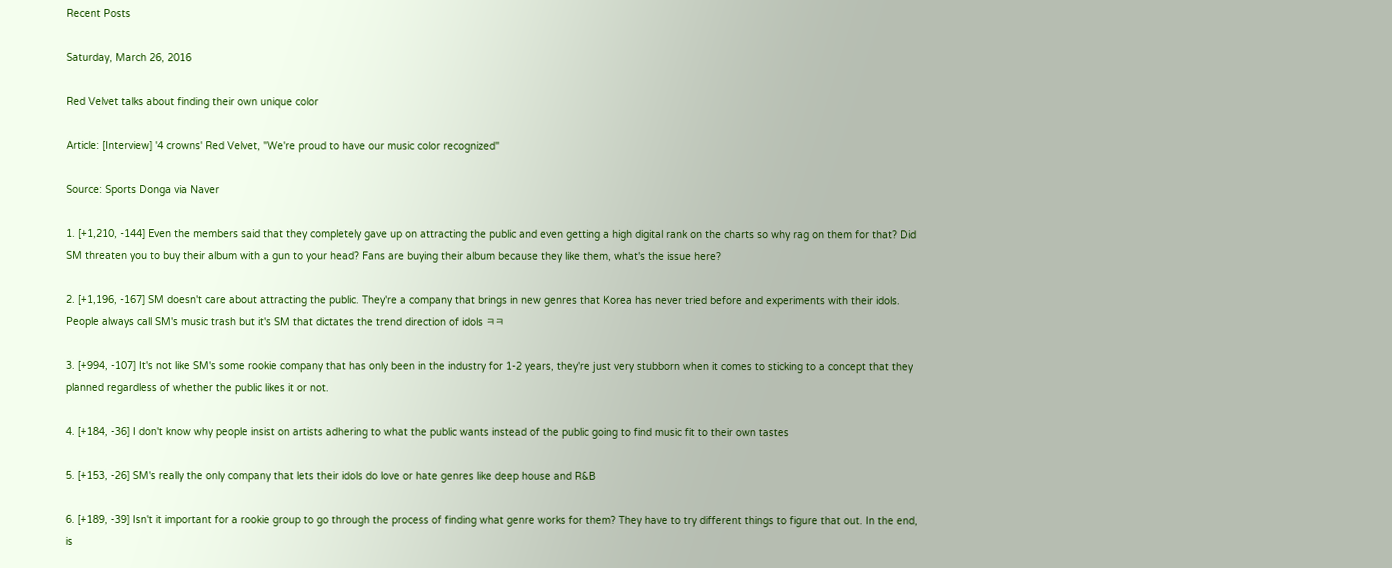Recent Posts

Saturday, March 26, 2016

Red Velvet talks about finding their own unique color

Article: [Interview] '4 crowns' Red Velvet, "We're proud to have our music color recognized"

Source: Sports Donga via Naver

1. [+1,210, -144] Even the members said that they completely gave up on attracting the public and even getting a high digital rank on the charts so why rag on them for that? Did SM threaten you to buy their album with a gun to your head? Fans are buying their album because they like them, what's the issue here?

2. [+1,196, -167] SM doesn't care about attracting the public. They're a company that brings in new genres that Korea has never tried before and experiments with their idols. People always call SM's music trash but it's SM that dictates the trend direction of idols ㅋㅋ

3. [+994, -107] It's not like SM's some rookie company that has only been in the industry for 1-2 years, they're just very stubborn when it comes to sticking to a concept that they planned regardless of whether the public likes it or not.

4. [+184, -36] I don't know why people insist on artists adhering to what the public wants instead of the public going to find music fit to their own tastes

5. [+153, -26] SM's really the only company that lets their idols do love or hate genres like deep house and R&B

6. [+189, -39] Isn't it important for a rookie group to go through the process of finding what genre works for them? They have to try different things to figure that out. In the end, is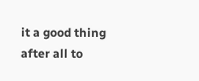it a good thing after all to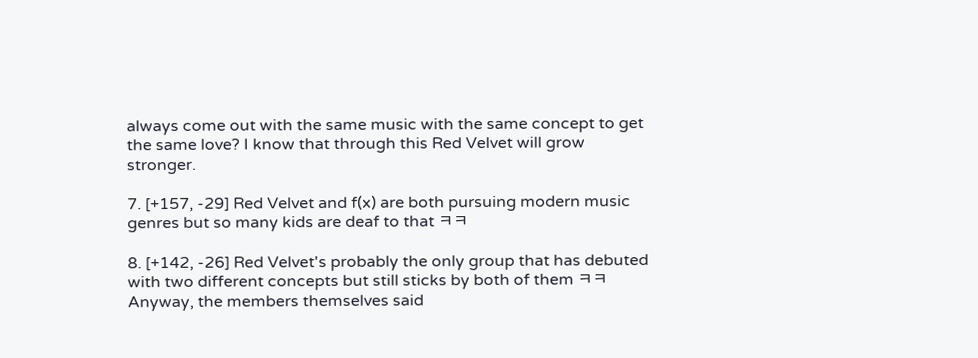always come out with the same music with the same concept to get the same love? I know that through this Red Velvet will grow stronger.

7. [+157, -29] Red Velvet and f(x) are both pursuing modern music genres but so many kids are deaf to that ㅋㅋ

8. [+142, -26] Red Velvet's probably the only group that has debuted with two different concepts but still sticks by both of them ㅋㅋ Anyway, the members themselves said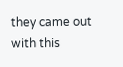they came out with this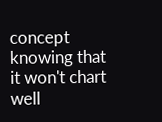concept knowing that it won't chart well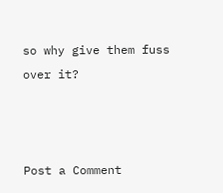so why give them fuss over it?



Post a Comment